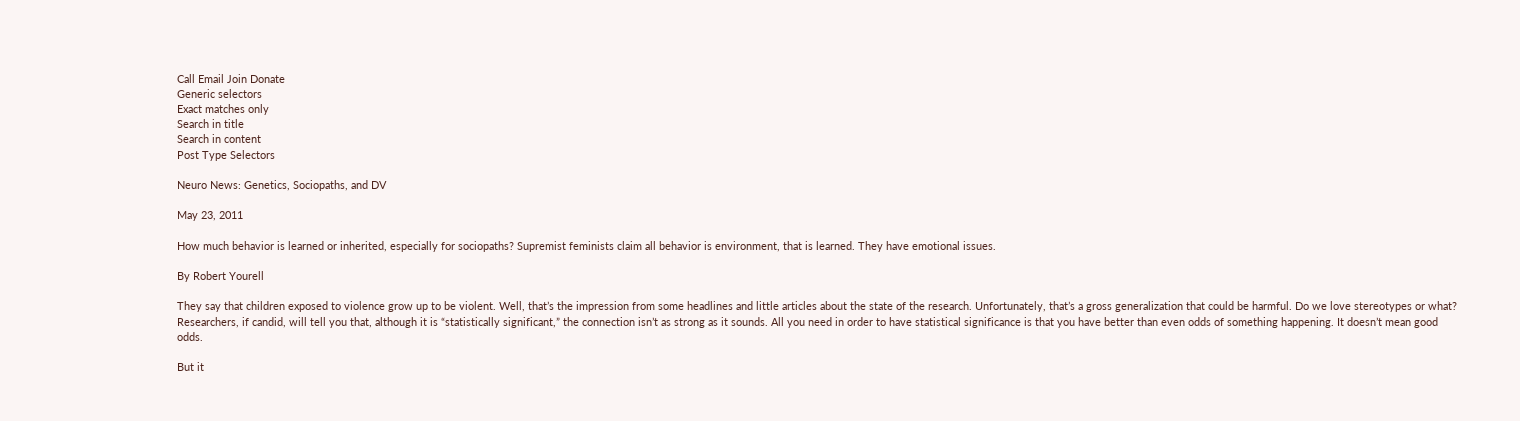Call Email Join Donate
Generic selectors
Exact matches only
Search in title
Search in content
Post Type Selectors

Neuro News: Genetics, Sociopaths, and DV

May 23, 2011

How much behavior is learned or inherited, especially for sociopaths? Supremist feminists claim all behavior is environment, that is learned. They have emotional issues.

By Robert Yourell

They say that children exposed to violence grow up to be violent. Well, that’s the impression from some headlines and little articles about the state of the research. Unfortunately, that’s a gross generalization that could be harmful. Do we love stereotypes or what? Researchers, if candid, will tell you that, although it is “statistically significant,” the connection isn’t as strong as it sounds. All you need in order to have statistical significance is that you have better than even odds of something happening. It doesn’t mean good odds.

But it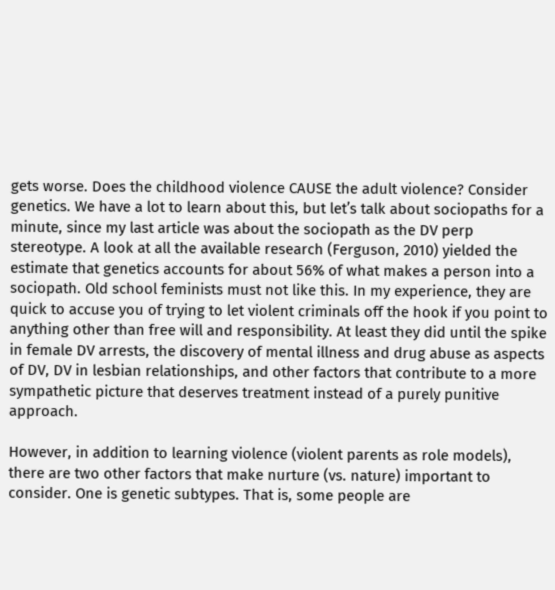gets worse. Does the childhood violence CAUSE the adult violence? Consider genetics. We have a lot to learn about this, but let’s talk about sociopaths for a minute, since my last article was about the sociopath as the DV perp stereotype. A look at all the available research (Ferguson, 2010) yielded the estimate that genetics accounts for about 56% of what makes a person into a sociopath. Old school feminists must not like this. In my experience, they are quick to accuse you of trying to let violent criminals off the hook if you point to anything other than free will and responsibility. At least they did until the spike in female DV arrests, the discovery of mental illness and drug abuse as aspects of DV, DV in lesbian relationships, and other factors that contribute to a more sympathetic picture that deserves treatment instead of a purely punitive approach.

However, in addition to learning violence (violent parents as role models), there are two other factors that make nurture (vs. nature) important to consider. One is genetic subtypes. That is, some people are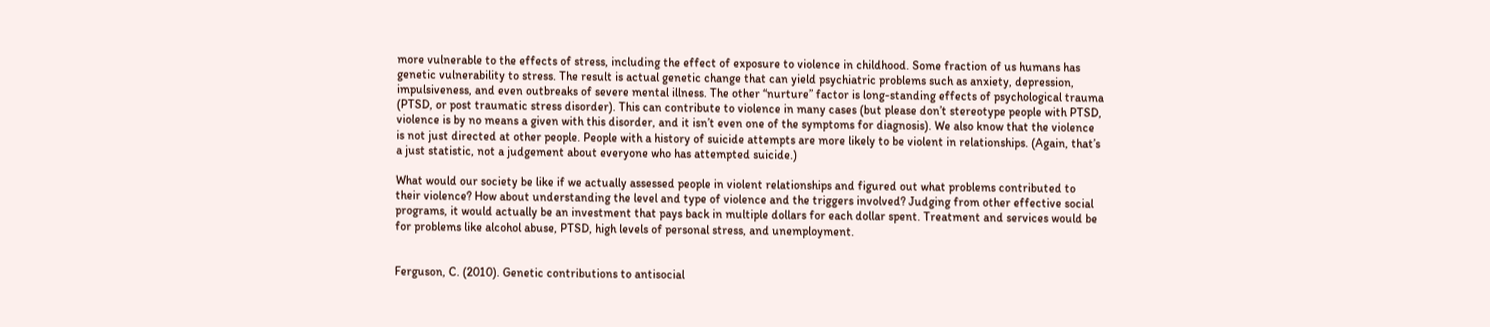more vulnerable to the effects of stress, including the effect of exposure to violence in childhood. Some fraction of us humans has genetic vulnerability to stress. The result is actual genetic change that can yield psychiatric problems such as anxiety, depression, impulsiveness, and even outbreaks of severe mental illness. The other “nurture” factor is long-standing effects of psychological trauma (PTSD, or post traumatic stress disorder). This can contribute to violence in many cases (but please don’t stereotype people with PTSD, violence is by no means a given with this disorder, and it isn’t even one of the symptoms for diagnosis). We also know that the violence is not just directed at other people. People with a history of suicide attempts are more likely to be violent in relationships. (Again, that’s a just statistic, not a judgement about everyone who has attempted suicide.)

What would our society be like if we actually assessed people in violent relationships and figured out what problems contributed to their violence? How about understanding the level and type of violence and the triggers involved? Judging from other effective social programs, it would actually be an investment that pays back in multiple dollars for each dollar spent. Treatment and services would be for problems like alcohol abuse, PTSD, high levels of personal stress, and unemployment.


Ferguson, C. (2010). Genetic contributions to antisocial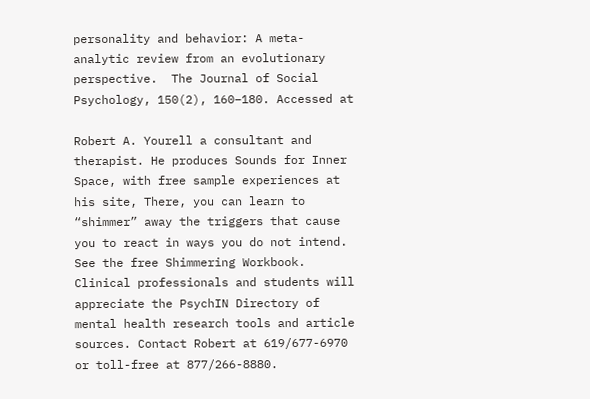personality and behavior: A meta-analytic review from an evolutionary perspective.  The Journal of Social Psychology, 150(2), 160–180. Accessed at

Robert A. Yourell a consultant and therapist. He produces Sounds for Inner Space, with free sample experiences at his site, There, you can learn to “shimmer” away the triggers that cause you to react in ways you do not intend. See the free Shimmering Workbook. Clinical professionals and students will appreciate the PsychIN Directory of mental health research tools and article sources. Contact Robert at 619/677-6970 or toll-free at 877/266-8880.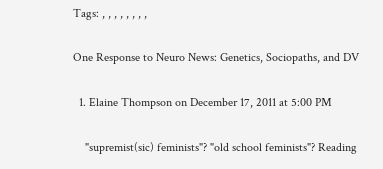Tags: , , , , , , , ,

One Response to Neuro News: Genetics, Sociopaths, and DV

  1. Elaine Thompson on December 17, 2011 at 5:00 PM

    "supremist(sic) feminists"? "old school feminists"? Reading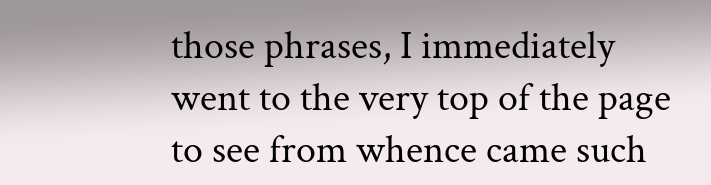those phrases, I immediately went to the very top of the page to see from whence came such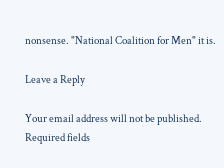nonsense. "National Coalition for Men" it is.

Leave a Reply

Your email address will not be published. Required fields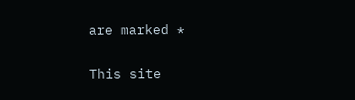are marked *

This site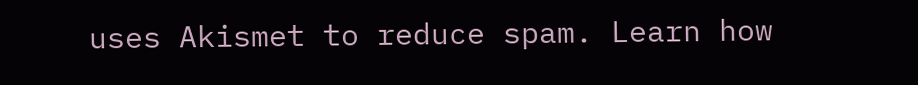uses Akismet to reduce spam. Learn how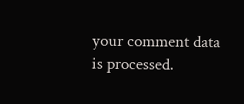your comment data is processed.